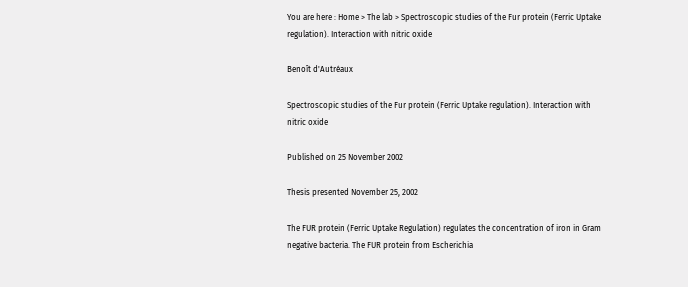You are here : Home > The lab > Spectroscopic studies of the Fur protein (Ferric Uptake regulation). Interaction with nitric oxide

Benoît d'Autréaux

Spectroscopic studies of the Fur protein (Ferric Uptake regulation). Interaction with nitric oxide

Published on 25 November 2002

Thesis presented November 25, 2002

The FUR protein (Ferric Uptake Regulation) regulates the concentration of iron in Gram negative bacteria. The FUR protein from Escherichia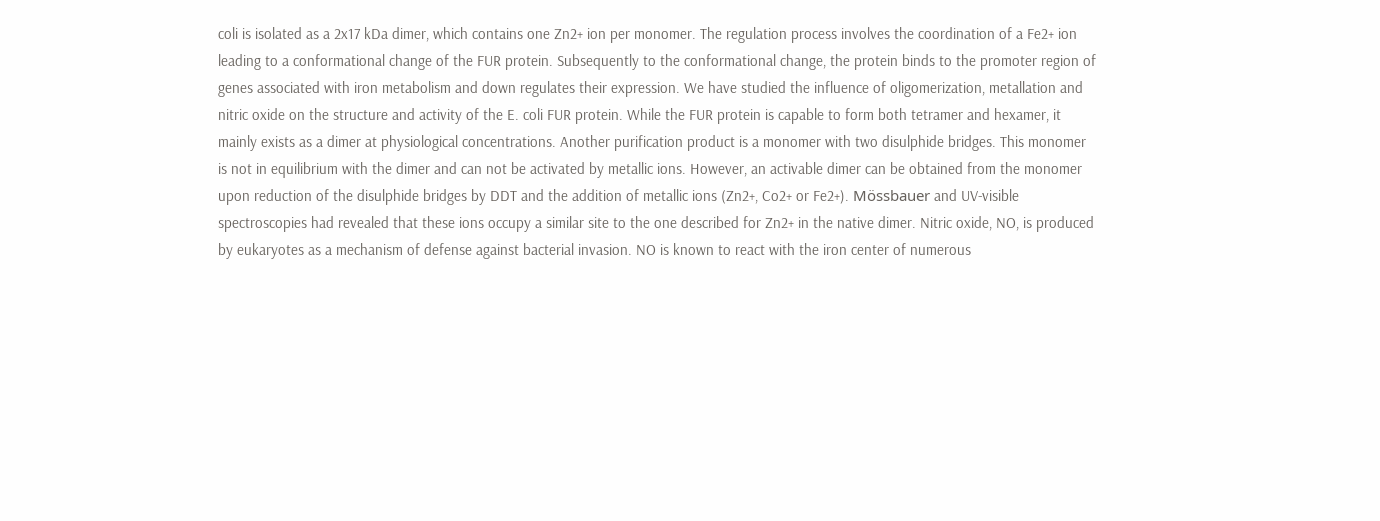coli is isolated as a 2x17 kDa dimer, which contains one Zn2+ ion per monomer. The regulation process involves the coordination of a Fe2+ ion leading to a conformational change of the FUR protein. Subsequently to the conformational change, the protein binds to the promoter region of genes associated with iron metabolism and down regulates their expression. We have studied the influence of oligomerization, metallation and nitric oxide on the structure and activity of the E. coli FUR protein. While the FUR protein is capable to form both tetramer and hexamer, it mainly exists as a dimer at physiological concentrations. Another purification product is a monomer with two disulphide bridges. This monomer is not in equilibrium with the dimer and can not be activated by metallic ions. However, an activable dimer can be obtained from the monomer upon reduction of the disulphide bridges by DDT and the addition of metallic ions (Zn2+, Co2+ or Fe2+). Mössbauer and UV-visible spectroscopies had revealed that these ions occupy a similar site to the one described for Zn2+ in the native dimer. Nitric oxide, NO, is produced by eukaryotes as a mechanism of defense against bacterial invasion. NO is known to react with the iron center of numerous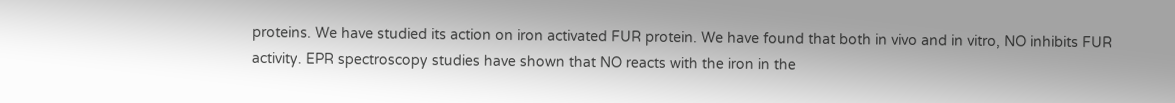proteins. We have studied its action on iron activated FUR protein. We have found that both in vivo and in vitro, NO inhibits FUR activity. EPR spectroscopy studies have shown that NO reacts with the iron in the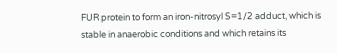FUR protein to form an iron-nitrosyl S=1/2 adduct, which is stable in anaerobic conditions and which retains its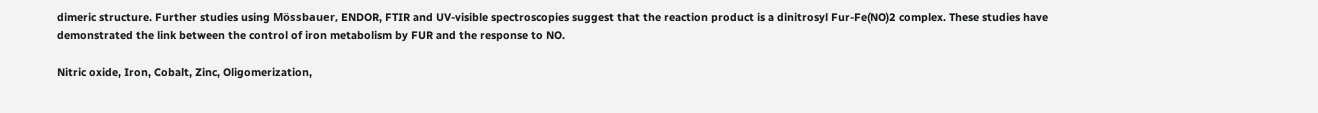dimeric structure. Further studies using Mössbauer, ENDOR, FTIR and UV-visible spectroscopies suggest that the reaction product is a dinitrosyl Fur-Fe(NO)2 complex. These studies have demonstrated the link between the control of iron metabolism by FUR and the response to NO.

Nitric oxide, Iron, Cobalt, Zinc, Oligomerization,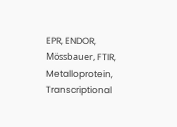EPR, ENDOR, Mössbauer, FTIR, Metalloprotein, Transcriptional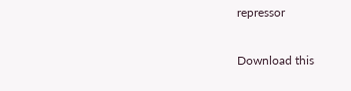repressor

Download this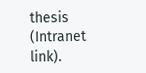thesis (Intranet link).